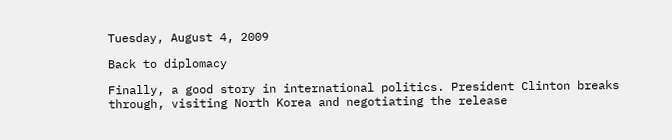Tuesday, August 4, 2009

Back to diplomacy

Finally, a good story in international politics. President Clinton breaks through, visiting North Korea and negotiating the release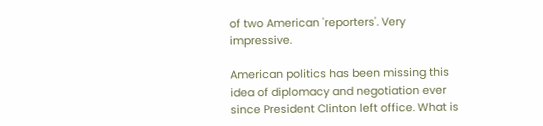of two American 'reporters'. Very impressive.

American politics has been missing this idea of diplomacy and negotiation ever since President Clinton left office. What is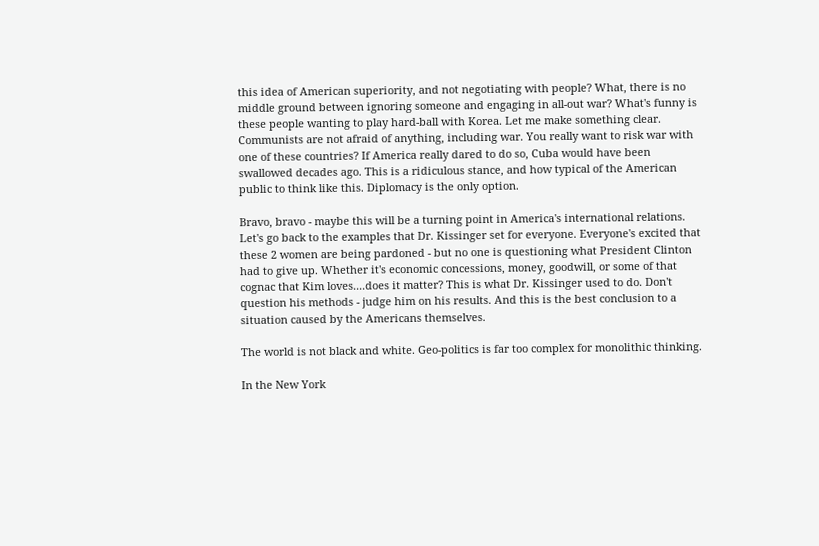this idea of American superiority, and not negotiating with people? What, there is no middle ground between ignoring someone and engaging in all-out war? What's funny is these people wanting to play hard-ball with Korea. Let me make something clear. Communists are not afraid of anything, including war. You really want to risk war with one of these countries? If America really dared to do so, Cuba would have been swallowed decades ago. This is a ridiculous stance, and how typical of the American public to think like this. Diplomacy is the only option.

Bravo, bravo - maybe this will be a turning point in America's international relations. Let's go back to the examples that Dr. Kissinger set for everyone. Everyone's excited that these 2 women are being pardoned - but no one is questioning what President Clinton had to give up. Whether it's economic concessions, money, goodwill, or some of that cognac that Kim loves....does it matter? This is what Dr. Kissinger used to do. Don't question his methods - judge him on his results. And this is the best conclusion to a situation caused by the Americans themselves.

The world is not black and white. Geo-politics is far too complex for monolithic thinking.

In the New York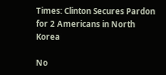Times: Clinton Secures Pardon for 2 Americans in North Korea

No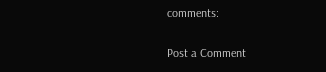comments:

Post a Comment